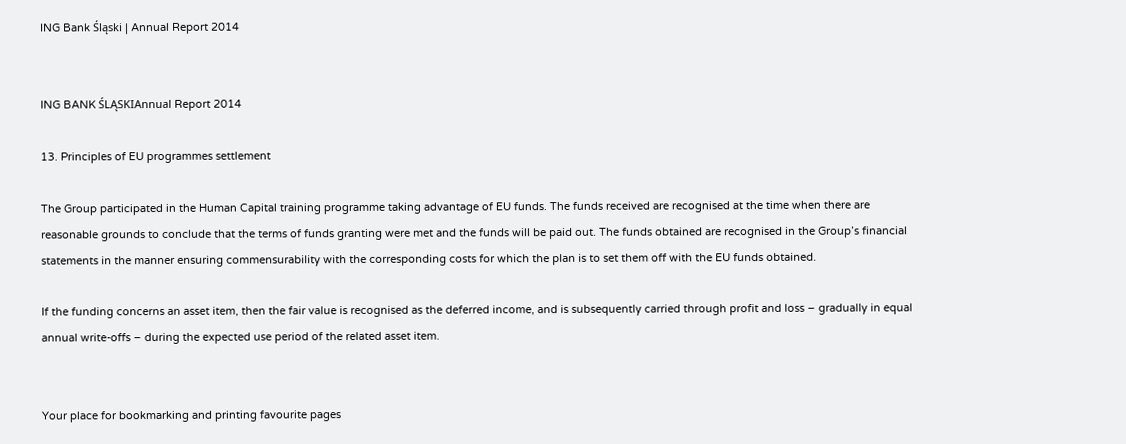ING Bank Śląski | Annual Report 2014


ING BANK ŚLĄSKIAnnual Report 2014

13. Principles of EU programmes settlement

The Group participated in the Human Capital training programme taking advantage of EU funds. The funds received are recognised at the time when there are reasonable grounds to conclude that the terms of funds granting were met and the funds will be paid out. The funds obtained are recognised in the Group’s financial statements in the manner ensuring commensurability with the corresponding costs for which the plan is to set them off with the EU funds obtained.

If the funding concerns an asset item, then the fair value is recognised as the deferred income, and is subsequently carried through profit and loss – gradually in equal annual write-offs – during the expected use period of the related asset item.


Your place for bookmarking and printing favourite pages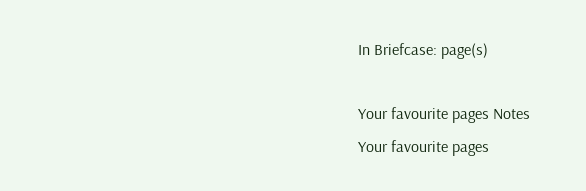In Briefcase: page(s)

Your favourite pages Notes
Your favourite pages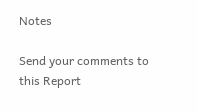Notes

Send your comments to this Report